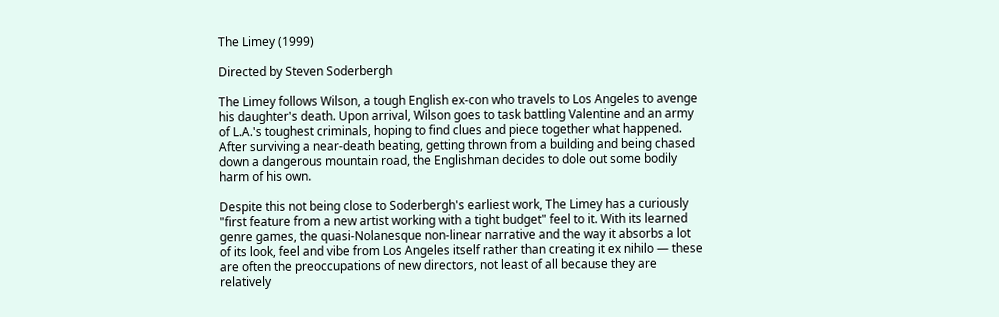The Limey (1999)

Directed by Steven Soderbergh

The Limey follows Wilson, a tough English ex-con who travels to Los Angeles to avenge his daughter's death. Upon arrival, Wilson goes to task battling Valentine and an army of L.A.'s toughest criminals, hoping to find clues and piece together what happened. After surviving a near-death beating, getting thrown from a building and being chased down a dangerous mountain road, the Englishman decides to dole out some bodily harm of his own.

Despite this not being close to Soderbergh's earliest work, The Limey has a curiously "first feature from a new artist working with a tight budget" feel to it. With its learned genre games, the quasi-Nolanesque non-linear narrative and the way it absorbs a lot of its look, feel and vibe from Los Angeles itself rather than creating it ex nihilo — these are often the preoccupations of new directors, not least of all because they are relatively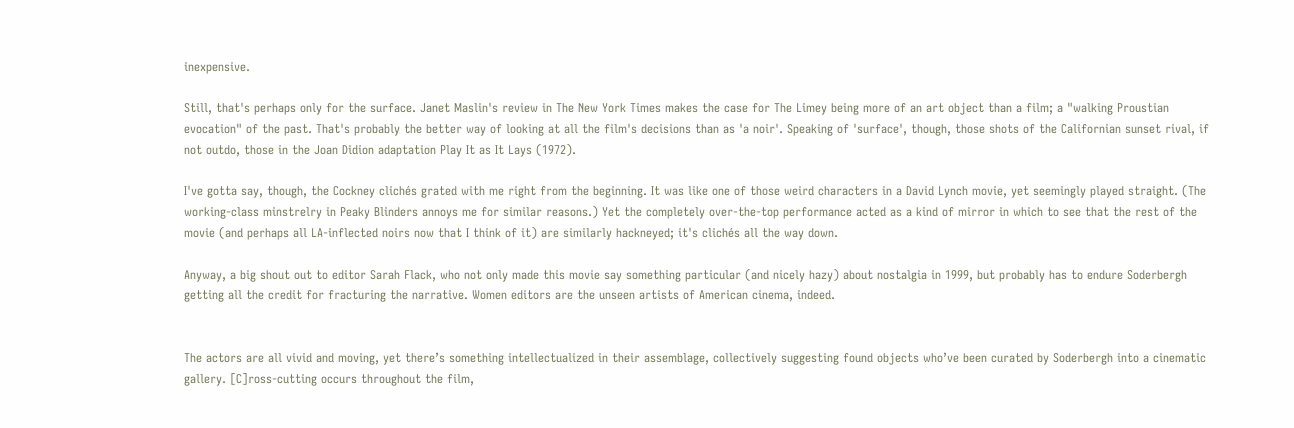inexpensive.

Still, that's perhaps only for the surface. Janet Maslin's review in The New York Times makes the case for The Limey being more of an art object than a film; a "walking Proustian evocation" of the past. That's probably the better way of looking at all the film's decisions than as 'a noir'. Speaking of 'surface', though, those shots of the Californian sunset rival, if not outdo, those in the Joan Didion adaptation Play It as It Lays (1972).

I've gotta say, though, the Cockney clichés grated with me right from the beginning. It was like one of those weird characters in a David Lynch movie, yet seemingly played straight. (The working-class minstrelry in Peaky Blinders annoys me for similar reasons.) Yet the completely over-the-top performance acted as a kind of mirror in which to see that the rest of the movie (and perhaps all LA-inflected noirs now that I think of it) are similarly hackneyed; it's clichés all the way down.

Anyway, a big shout out to editor Sarah Flack, who not only made this movie say something particular (and nicely hazy) about nostalgia in 1999, but probably has to endure Soderbergh getting all the credit for fracturing the narrative. Women editors are the unseen artists of American cinema, indeed.


The actors are all vivid and moving, yet there’s something intellectualized in their assemblage, collectively suggesting found objects who’ve been curated by Soderbergh into a cinematic gallery. [C]ross-cutting occurs throughout the film,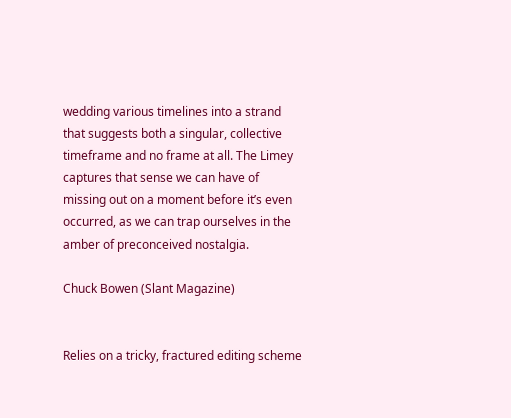wedding various timelines into a strand that suggests both a singular, collective timeframe and no frame at all. The Limey captures that sense we can have of missing out on a moment before it’s even occurred, as we can trap ourselves in the amber of preconceived nostalgia.

Chuck Bowen (Slant Magazine)


Relies on a tricky, fractured editing scheme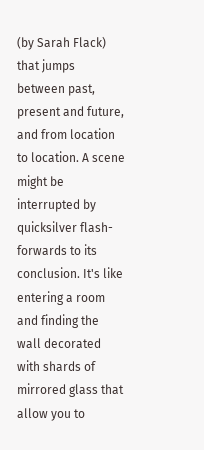(by Sarah Flack) that jumps between past, present and future, and from location to location. A scene might be interrupted by quicksilver flash-forwards to its conclusion. It's like entering a room and finding the wall decorated with shards of mirrored glass that allow you to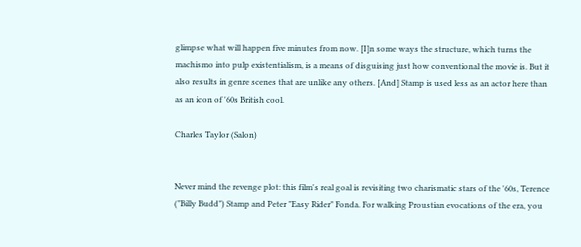glimpse what will happen five minutes from now. [I]n some ways the structure, which turns the machismo into pulp existentialism, is a means of disguising just how conventional the movie is. But it also results in genre scenes that are unlike any others. [And] Stamp is used less as an actor here than as an icon of '60s British cool.

Charles Taylor (Salon)


Never mind the revenge plot: this film's real goal is revisiting two charismatic stars of the '60s, Terence ("Billy Budd") Stamp and Peter "Easy Rider" Fonda. For walking Proustian evocations of the era, you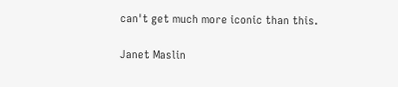can't get much more iconic than this.

Janet Maslin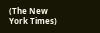(The New York Times)